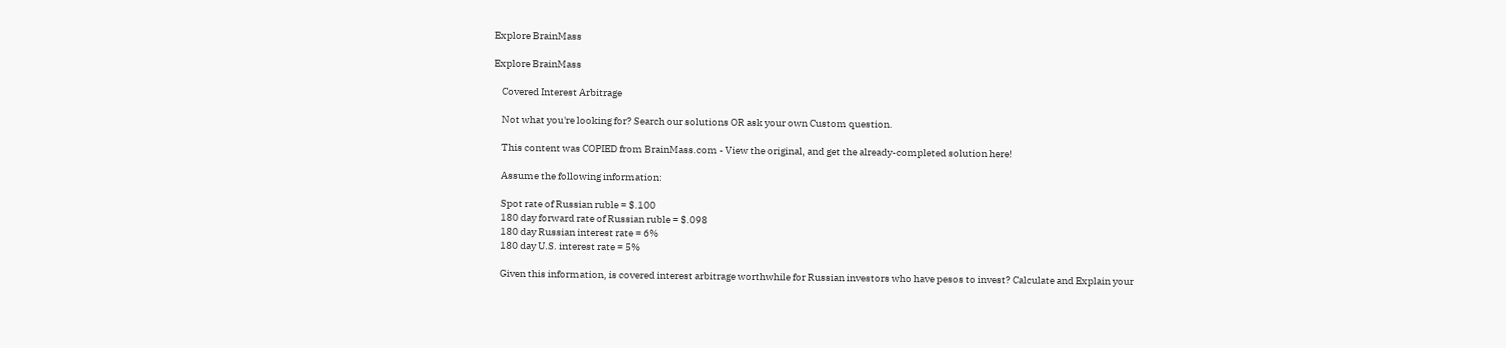Explore BrainMass

Explore BrainMass

    Covered Interest Arbitrage

    Not what you're looking for? Search our solutions OR ask your own Custom question.

    This content was COPIED from BrainMass.com - View the original, and get the already-completed solution here!

    Assume the following information:

    Spot rate of Russian ruble = $.100
    180 day forward rate of Russian ruble = $.098
    180 day Russian interest rate = 6%
    180 day U.S. interest rate = 5%

    Given this information, is covered interest arbitrage worthwhile for Russian investors who have pesos to invest? Calculate and Explain your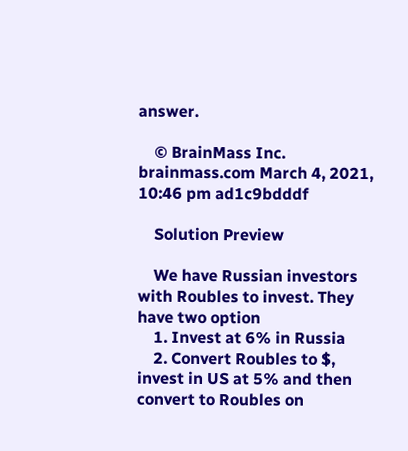answer.

    © BrainMass Inc. brainmass.com March 4, 2021, 10:46 pm ad1c9bdddf

    Solution Preview

    We have Russian investors with Roubles to invest. They have two option
    1. Invest at 6% in Russia
    2. Convert Roubles to $, invest in US at 5% and then convert to Roubles on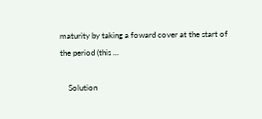maturity by taking a foward cover at the start of the period (this ...

    Solution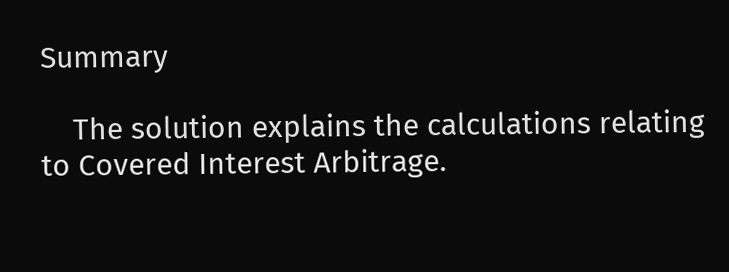Summary

    The solution explains the calculations relating to Covered Interest Arbitrage.